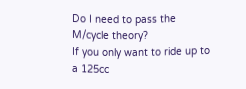Do I need to pass the M/cycle theory?
If you only want to ride up to a 125cc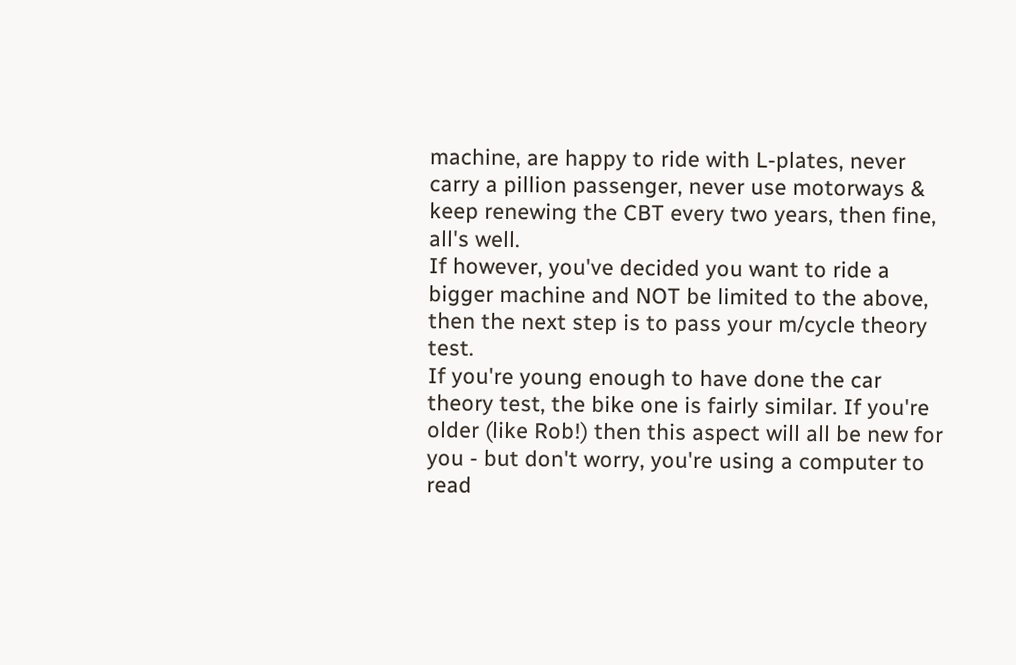machine, are happy to ride with L-plates, never carry a pillion passenger, never use motorways & keep renewing the CBT every two years, then fine, all's well.
If however, you've decided you want to ride a bigger machine and NOT be limited to the above, then the next step is to pass your m/cycle theory test.
If you're young enough to have done the car theory test, the bike one is fairly similar. If you're older (like Rob!) then this aspect will all be new for you - but don't worry, you're using a computer to read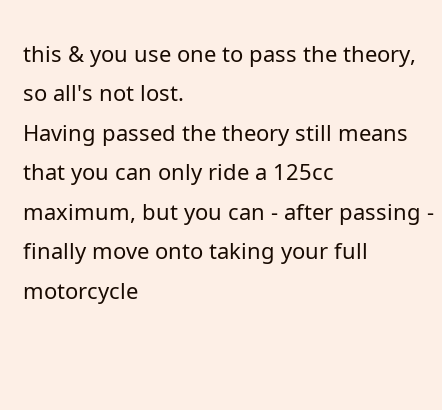this & you use one to pass the theory, so all's not lost.
Having passed the theory still means that you can only ride a 125cc maximum, but you can - after passing - finally move onto taking your full motorcycle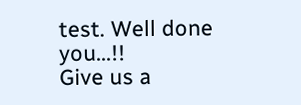test. Well done you...!!
Give us a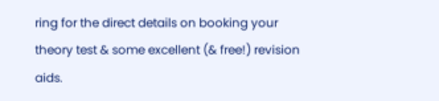ring for the direct details on booking your theory test & some excellent (& free!) revision aids.